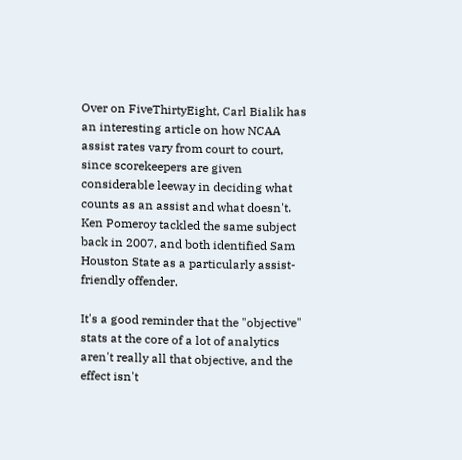Over on FiveThirtyEight, Carl Bialik has an interesting article on how NCAA assist rates vary from court to court, since scorekeepers are given considerable leeway in deciding what counts as an assist and what doesn't. Ken Pomeroy tackled the same subject back in 2007, and both identified Sam Houston State as a particularly assist-friendly offender.

It's a good reminder that the "objective" stats at the core of a lot of analytics aren't really all that objective, and the effect isn't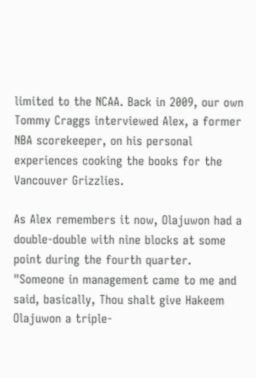limited to the NCAA. Back in 2009, our own Tommy Craggs interviewed Alex, a former NBA scorekeeper, on his personal experiences cooking the books for the Vancouver Grizzlies.

As Alex remembers it now, Olajuwon had a double-double with nine blocks at some point during the fourth quarter. "Someone in management came to me and said, basically, Thou shalt give Hakeem Olajuwon a triple-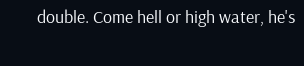double. Come hell or high water, he's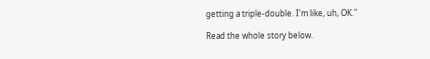getting a triple-double. I'm like, uh, OK."

Read the whole story below.